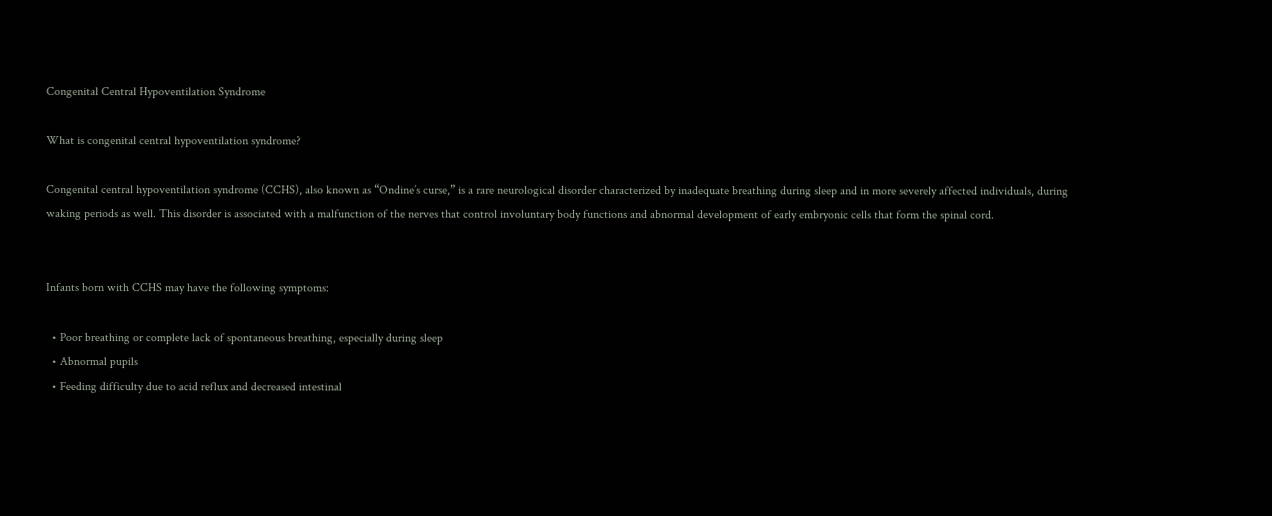Congenital Central Hypoventilation Syndrome

What is congenital central hypoventilation syndrome?

Congenital central hypoventilation syndrome (CCHS), also known as “Ondine’s curse,” is a rare neurological disorder characterized by inadequate breathing during sleep and in more severely affected individuals, during waking periods as well. This disorder is associated with a malfunction of the nerves that control involuntary body functions and abnormal development of early embryonic cells that form the spinal cord.


Infants born with CCHS may have the following symptoms:

  • Poor breathing or complete lack of spontaneous breathing, especially during sleep
  • Abnormal pupils
  • Feeding difficulty due to acid reflux and decreased intestinal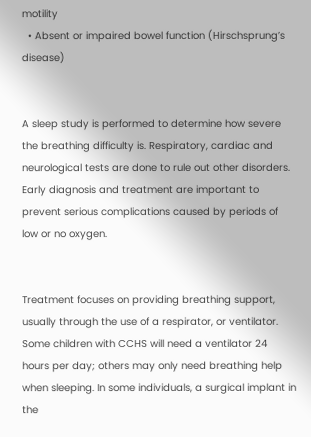motility
  • Absent or impaired bowel function (Hirschsprung’s disease)


A sleep study is performed to determine how severe the breathing difficulty is. Respiratory, cardiac and neurological tests are done to rule out other disorders. Early diagnosis and treatment are important to prevent serious complications caused by periods of low or no oxygen.


Treatment focuses on providing breathing support, usually through the use of a respirator, or ventilator. Some children with CCHS will need a ventilator 24 hours per day; others may only need breathing help when sleeping. In some individuals, a surgical implant in the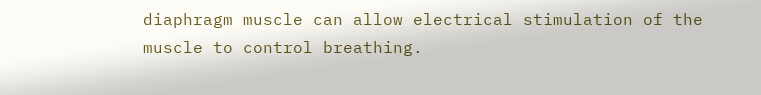diaphragm muscle can allow electrical stimulation of the muscle to control breathing.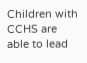Children with CCHS are able to lead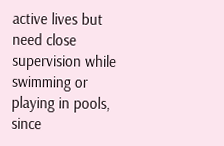active lives but need close supervision while swimming or playing in pools, since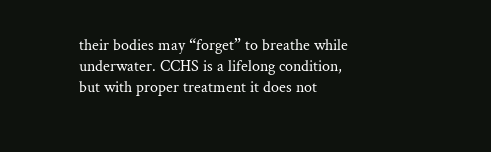their bodies may “forget” to breathe while underwater. CCHS is a lifelong condition, but with proper treatment it does not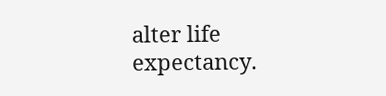alter life expectancy.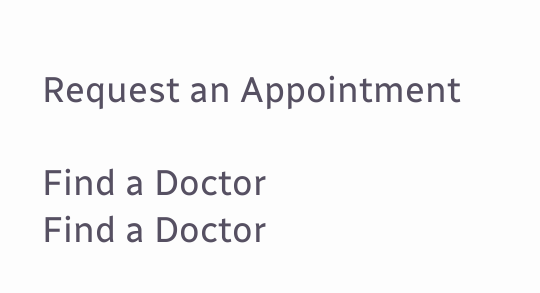Request an Appointment

Find a Doctor
Find a Doctor